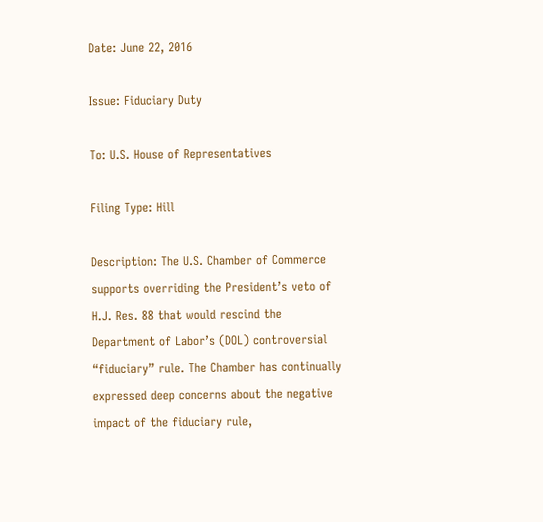Date: June 22, 2016

Issue: Fiduciary Duty

To: U.S. House of Representatives

Filing Type: Hill

Description: The U.S. Chamber of Commerce supports overriding the President’s veto of H.J. Res. 88 that would rescind the Department of Labor’s (DOL) controversial “fiduciary” rule. The Chamber has continually expressed deep concerns about the negative impact of the fiduciary rule,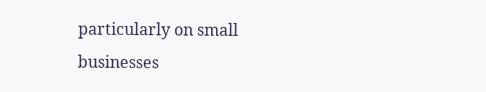particularly on small businesses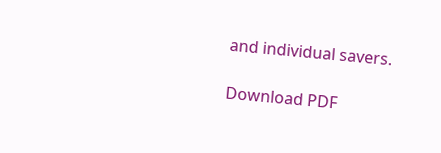and individual savers.

Download PDF